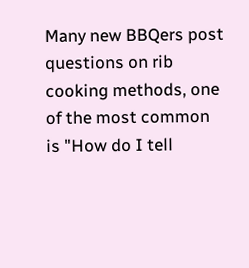Many new BBQers post questions on rib cooking methods, one of the most common is "How do I tell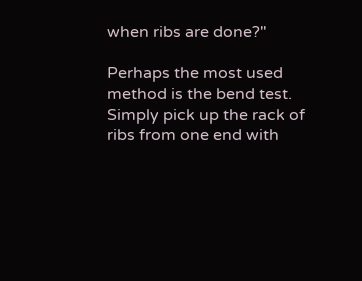when ribs are done?"

Perhaps the most used method is the bend test. Simply pick up the rack of ribs from one end with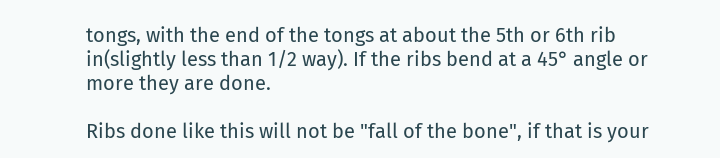tongs, with the end of the tongs at about the 5th or 6th rib in(slightly less than 1/2 way). If the ribs bend at a 45° angle or more they are done.

Ribs done like this will not be "fall of the bone", if that is your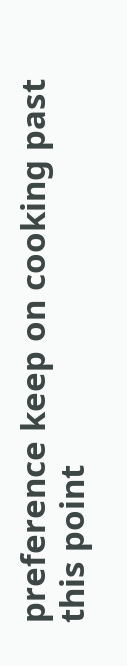preference keep on cooking past this point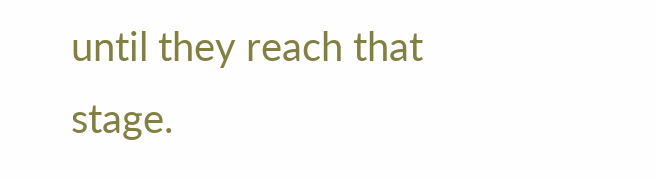until they reach that stage.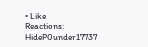• Like
Reactions: HideP0under17737